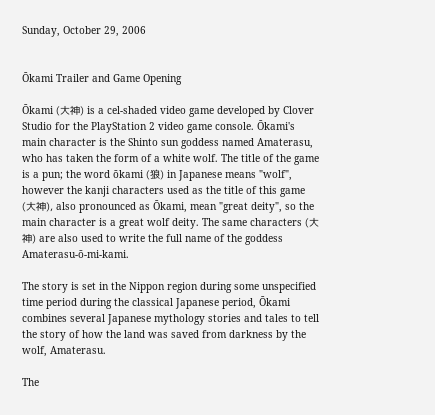Sunday, October 29, 2006


Ōkami Trailer and Game Opening

Ōkami (大神) is a cel-shaded video game developed by Clover Studio for the PlayStation 2 video game console. Ōkami's main character is the Shinto sun goddess named Amaterasu, who has taken the form of a white wolf. The title of the game is a pun; the word ōkami (狼) in Japanese means "wolf", however the kanji characters used as the title of this game (大神), also pronounced as Ōkami, mean "great deity", so the main character is a great wolf deity. The same characters (大神) are also used to write the full name of the goddess Amaterasu-ō-mi-kami.

The story is set in the Nippon region during some unspecified time period during the classical Japanese period, Ōkami combines several Japanese mythology stories and tales to tell the story of how the land was saved from darkness by the wolf, Amaterasu.

The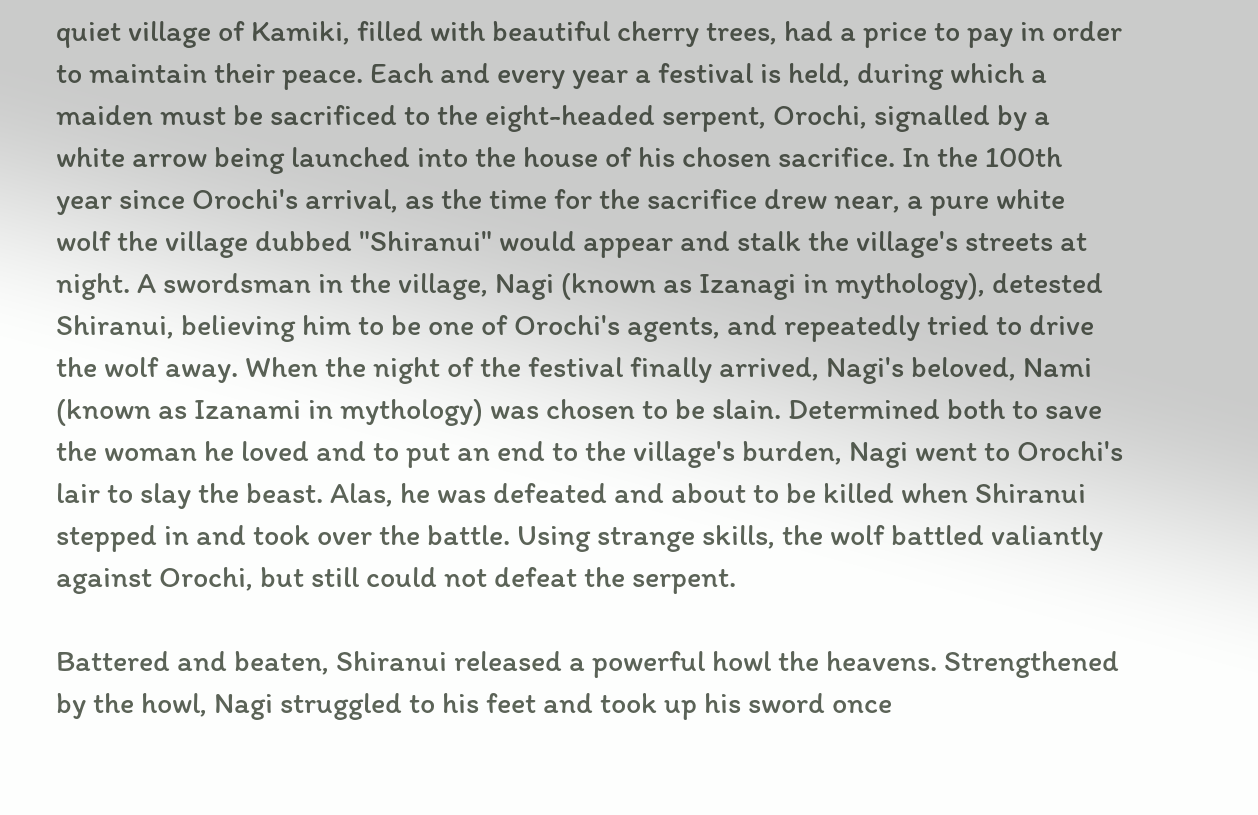quiet village of Kamiki, filled with beautiful cherry trees, had a price to pay in order to maintain their peace. Each and every year a festival is held, during which a maiden must be sacrificed to the eight-headed serpent, Orochi, signalled by a white arrow being launched into the house of his chosen sacrifice. In the 100th year since Orochi's arrival, as the time for the sacrifice drew near, a pure white wolf the village dubbed "Shiranui" would appear and stalk the village's streets at night. A swordsman in the village, Nagi (known as Izanagi in mythology), detested Shiranui, believing him to be one of Orochi's agents, and repeatedly tried to drive the wolf away. When the night of the festival finally arrived, Nagi's beloved, Nami (known as Izanami in mythology) was chosen to be slain. Determined both to save the woman he loved and to put an end to the village's burden, Nagi went to Orochi's lair to slay the beast. Alas, he was defeated and about to be killed when Shiranui stepped in and took over the battle. Using strange skills, the wolf battled valiantly against Orochi, but still could not defeat the serpent.

Battered and beaten, Shiranui released a powerful howl the heavens. Strengthened by the howl, Nagi struggled to his feet and took up his sword once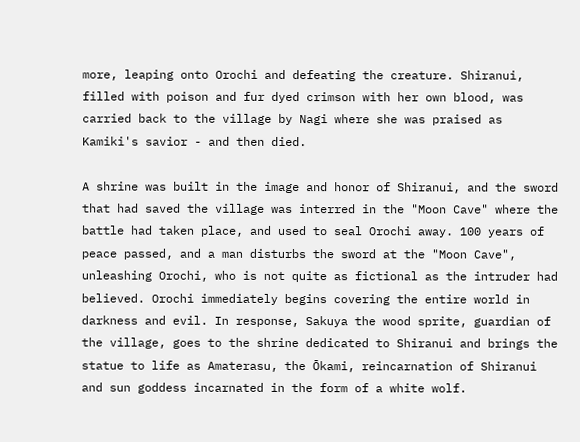more, leaping onto Orochi and defeating the creature. Shiranui, filled with poison and fur dyed crimson with her own blood, was carried back to the village by Nagi where she was praised as Kamiki's savior - and then died.

A shrine was built in the image and honor of Shiranui, and the sword that had saved the village was interred in the "Moon Cave" where the battle had taken place, and used to seal Orochi away. 100 years of peace passed, and a man disturbs the sword at the "Moon Cave", unleashing Orochi, who is not quite as fictional as the intruder had believed. Orochi immediately begins covering the entire world in darkness and evil. In response, Sakuya the wood sprite, guardian of the village, goes to the shrine dedicated to Shiranui and brings the statue to life as Amaterasu, the Ōkami, reincarnation of Shiranui and sun goddess incarnated in the form of a white wolf.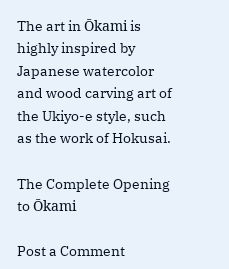The art in Ōkami is highly inspired by Japanese watercolor and wood carving art of the Ukiyo-e style, such as the work of Hokusai.

The Complete Opening to Ōkami

Post a Comment